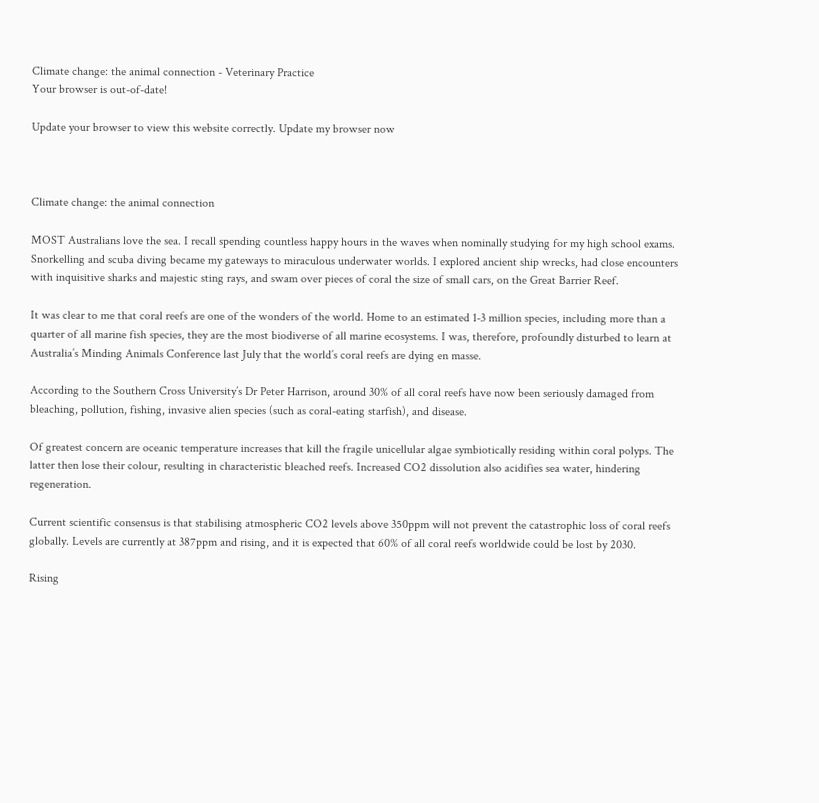Climate change: the animal connection - Veterinary Practice
Your browser is out-of-date!

Update your browser to view this website correctly. Update my browser now



Climate change: the animal connection

MOST Australians love the sea. I recall spending countless happy hours in the waves when nominally studying for my high school exams. Snorkelling and scuba diving became my gateways to miraculous underwater worlds. I explored ancient ship wrecks, had close encounters with inquisitive sharks and majestic sting rays, and swam over pieces of coral the size of small cars, on the Great Barrier Reef.

It was clear to me that coral reefs are one of the wonders of the world. Home to an estimated 1-3 million species, including more than a quarter of all marine fish species, they are the most biodiverse of all marine ecosystems. I was, therefore, profoundly disturbed to learn at Australia’s Minding Animals Conference last July that the world’s coral reefs are dying en masse.

According to the Southern Cross University’s Dr Peter Harrison, around 30% of all coral reefs have now been seriously damaged from bleaching, pollution, fishing, invasive alien species (such as coral-eating starfish), and disease.

Of greatest concern are oceanic temperature increases that kill the fragile unicellular algae symbiotically residing within coral polyps. The latter then lose their colour, resulting in characteristic bleached reefs. Increased CO2 dissolution also acidifies sea water, hindering regeneration.

Current scientific consensus is that stabilising atmospheric CO2 levels above 350ppm will not prevent the catastrophic loss of coral reefs globally. Levels are currently at 387ppm and rising, and it is expected that 60% of all coral reefs worldwide could be lost by 2030.

Rising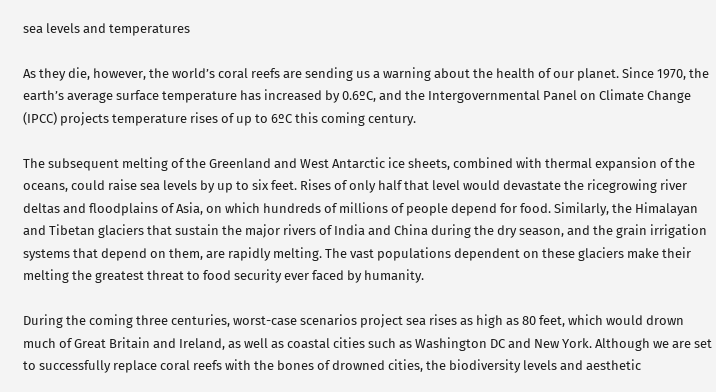sea levels and temperatures

As they die, however, the world’s coral reefs are sending us a warning about the health of our planet. Since 1970, the earth’s average surface temperature has increased by 0.6ºC, and the Intergovernmental Panel on Climate Change (IPCC) projects temperature rises of up to 6ºC this coming century.

The subsequent melting of the Greenland and West Antarctic ice sheets, combined with thermal expansion of the oceans, could raise sea levels by up to six feet. Rises of only half that level would devastate the ricegrowing river deltas and floodplains of Asia, on which hundreds of millions of people depend for food. Similarly, the Himalayan and Tibetan glaciers that sustain the major rivers of India and China during the dry season, and the grain irrigation systems that depend on them, are rapidly melting. The vast populations dependent on these glaciers make their melting the greatest threat to food security ever faced by humanity.

During the coming three centuries, worst-case scenarios project sea rises as high as 80 feet, which would drown much of Great Britain and Ireland, as well as coastal cities such as Washington DC and New York. Although we are set to successfully replace coral reefs with the bones of drowned cities, the biodiversity levels and aesthetic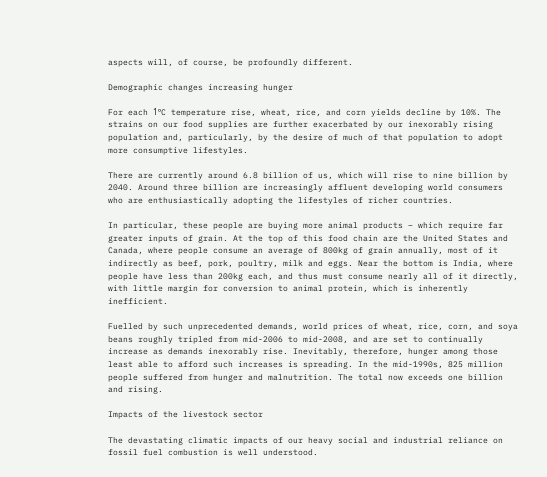aspects will, of course, be profoundly different.

Demographic changes increasing hunger

For each 1ºC temperature rise, wheat, rice, and corn yields decline by 10%. The strains on our food supplies are further exacerbated by our inexorably rising population and, particularly, by the desire of much of that population to adopt more consumptive lifestyles.

There are currently around 6.8 billion of us, which will rise to nine billion by 2040. Around three billion are increasingly affluent developing world consumers who are enthusiastically adopting the lifestyles of richer countries.

In particular, these people are buying more animal products – which require far greater inputs of grain. At the top of this food chain are the United States and Canada, where people consume an average of 800kg of grain annually, most of it indirectly as beef, pork, poultry, milk and eggs. Near the bottom is India, where people have less than 200kg each, and thus must consume nearly all of it directly, with little margin for conversion to animal protein, which is inherently inefficient.

Fuelled by such unprecedented demands, world prices of wheat, rice, corn, and soya beans roughly tripled from mid-2006 to mid-2008, and are set to continually increase as demands inexorably rise. Inevitably, therefore, hunger among those least able to afford such increases is spreading. In the mid-1990s, 825 million people suffered from hunger and malnutrition. The total now exceeds one billion and rising.

Impacts of the livestock sector

The devastating climatic impacts of our heavy social and industrial reliance on fossil fuel combustion is well understood.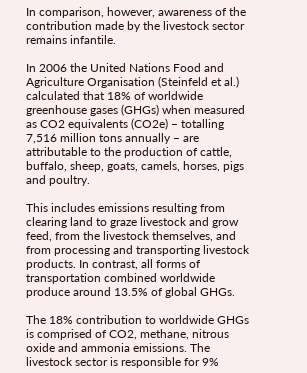In comparison, however, awareness of the contribution made by the livestock sector remains infantile.

In 2006 the United Nations Food and Agriculture Organisation (Steinfeld et al.) calculated that 18% of worldwide greenhouse gases (GHGs) when measured as CO2 equivalents (CO2e) – totalling 7,516 million tons annually – are attributable to the production of cattle, buffalo, sheep, goats, camels, horses, pigs and poultry.

This includes emissions resulting from clearing land to graze livestock and grow feed, from the livestock themselves, and from processing and transporting livestock products. In contrast, all forms of transportation combined worldwide produce around 13.5% of global GHGs.

The 18% contribution to worldwide GHGs is comprised of CO2, methane, nitrous oxide and ammonia emissions. The livestock sector is responsible for 9%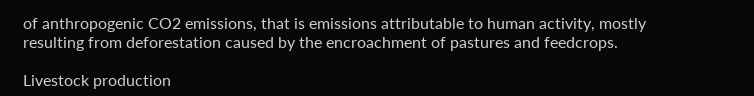of anthropogenic CO2 emissions, that is emissions attributable to human activity, mostly resulting from deforestation caused by the encroachment of pastures and feedcrops.

Livestock production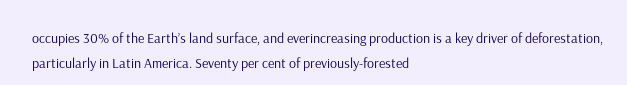occupies 30% of the Earth’s land surface, and everincreasing production is a key driver of deforestation, particularly in Latin America. Seventy per cent of previously-forested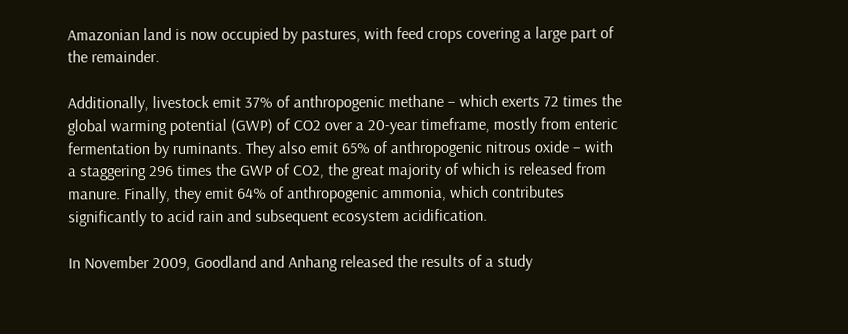Amazonian land is now occupied by pastures, with feed crops covering a large part of the remainder.

Additionally, livestock emit 37% of anthropogenic methane – which exerts 72 times the global warming potential (GWP) of CO2 over a 20-year timeframe, mostly from enteric fermentation by ruminants. They also emit 65% of anthropogenic nitrous oxide – with a staggering 296 times the GWP of CO2, the great majority of which is released from manure. Finally, they emit 64% of anthropogenic ammonia, which contributes significantly to acid rain and subsequent ecosystem acidification.

In November 2009, Goodland and Anhang released the results of a study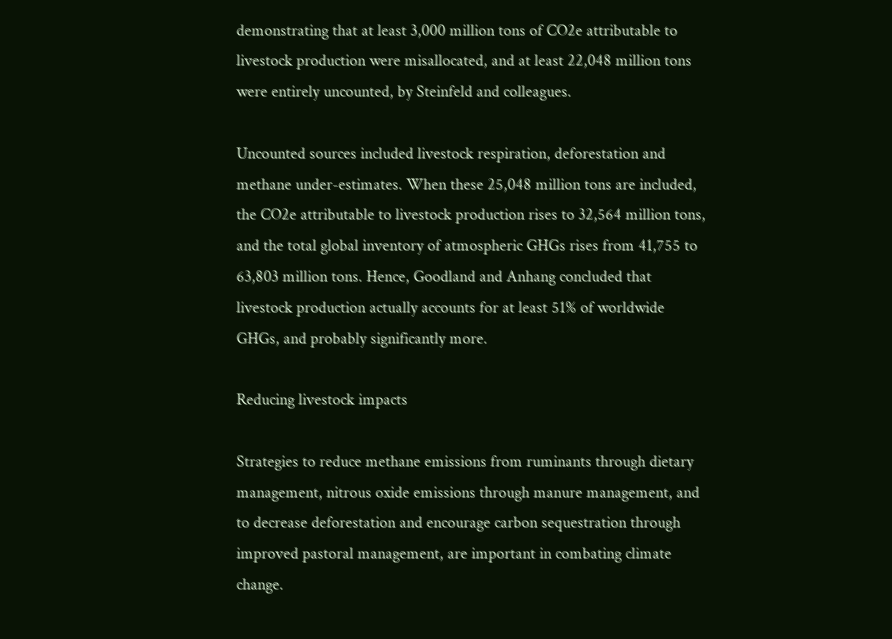demonstrating that at least 3,000 million tons of CO2e attributable to livestock production were misallocated, and at least 22,048 million tons were entirely uncounted, by Steinfeld and colleagues.

Uncounted sources included livestock respiration, deforestation and methane under-estimates. When these 25,048 million tons are included, the CO2e attributable to livestock production rises to 32,564 million tons, and the total global inventory of atmospheric GHGs rises from 41,755 to 63,803 million tons. Hence, Goodland and Anhang concluded that livestock production actually accounts for at least 51% of worldwide GHGs, and probably significantly more.

Reducing livestock impacts

Strategies to reduce methane emissions from ruminants through dietary management, nitrous oxide emissions through manure management, and to decrease deforestation and encourage carbon sequestration through improved pastoral management, are important in combating climate change.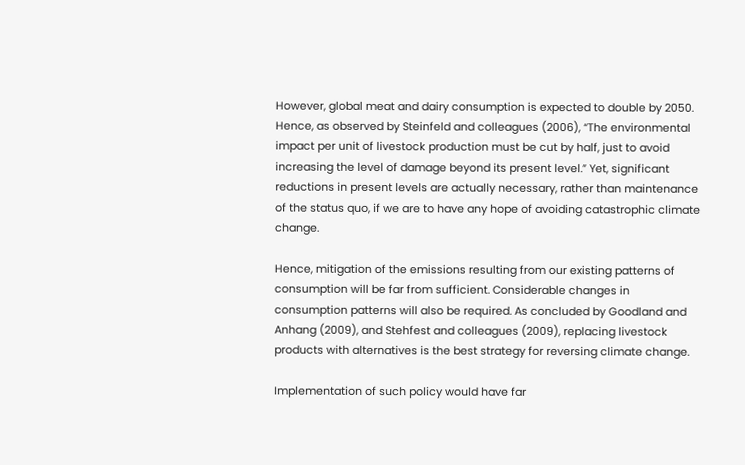However, global meat and dairy consumption is expected to double by 2050. Hence, as observed by Steinfeld and colleagues (2006), “The environmental impact per unit of livestock production must be cut by half, just to avoid increasing the level of damage beyond its present level.” Yet, significant reductions in present levels are actually necessary, rather than maintenance of the status quo, if we are to have any hope of avoiding catastrophic climate change.

Hence, mitigation of the emissions resulting from our existing patterns of consumption will be far from sufficient. Considerable changes in consumption patterns will also be required. As concluded by Goodland and Anhang (2009), and Stehfest and colleagues (2009), replacing livestock products with alternatives is the best strategy for reversing climate change.

Implementation of such policy would have far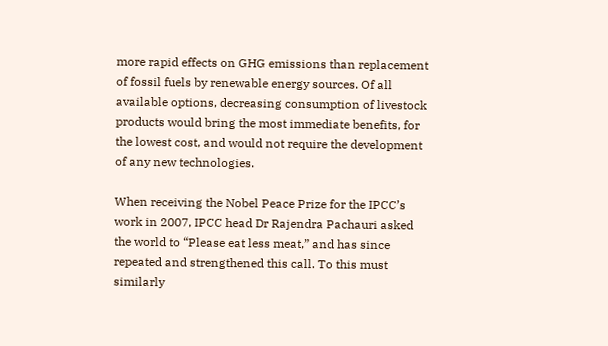more rapid effects on GHG emissions than replacement of fossil fuels by renewable energy sources. Of all available options, decreasing consumption of livestock products would bring the most immediate benefits, for the lowest cost, and would not require the development of any new technologies.

When receiving the Nobel Peace Prize for the IPCC’s work in 2007, IPCC head Dr Rajendra Pachauri asked the world to “Please eat less meat,” and has since repeated and strengthened this call. To this must similarly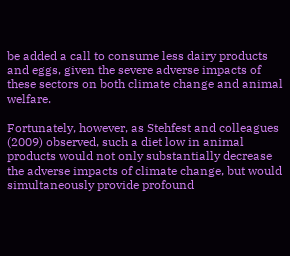be added a call to consume less dairy products and eggs, given the severe adverse impacts of these sectors on both climate change and animal welfare.

Fortunately, however, as Stehfest and colleagues (2009) observed, such a diet low in animal products would not only substantially decrease the adverse impacts of climate change, but would simultaneously provide profound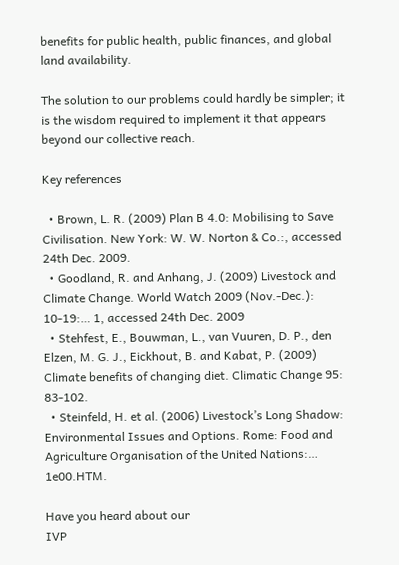benefits for public health, public finances, and global land availability.

The solution to our problems could hardly be simpler; it is the wisdom required to implement it that appears beyond our collective reach.

Key references

  • Brown, L. R. (2009) Plan B 4.0: Mobilising to Save Civilisation. New York: W. W. Norton & Co.:, accessed 24th Dec. 2009.
  • Goodland, R. and Anhang, J. (2009) Livestock and Climate Change. World Watch 2009 (Nov.-Dec.): 10-19:… 1, accessed 24th Dec. 2009
  • Stehfest, E., Bouwman, L., van Vuuren, D. P., den Elzen, M. G. J., Eickhout, B. and Kabat, P. (2009) Climate benefits of changing diet. Climatic Change 95: 83-102.
  • Steinfeld, H. et al. (2006) Livestock’s Long Shadow: Environmental Issues and Options. Rome: Food and Agriculture Organisation of the United Nations:… 1e00.HTM.

Have you heard about our
IVP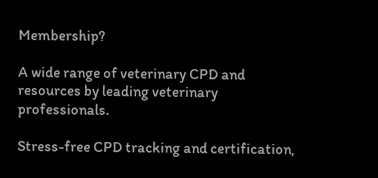Membership?

A wide range of veterinary CPD and resources by leading veterinary professionals.

Stress-free CPD tracking and certification,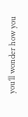you’ll wonder how you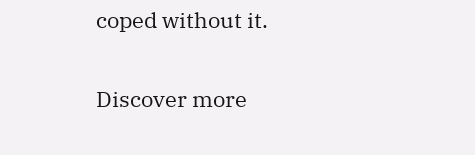coped without it.

Discover more